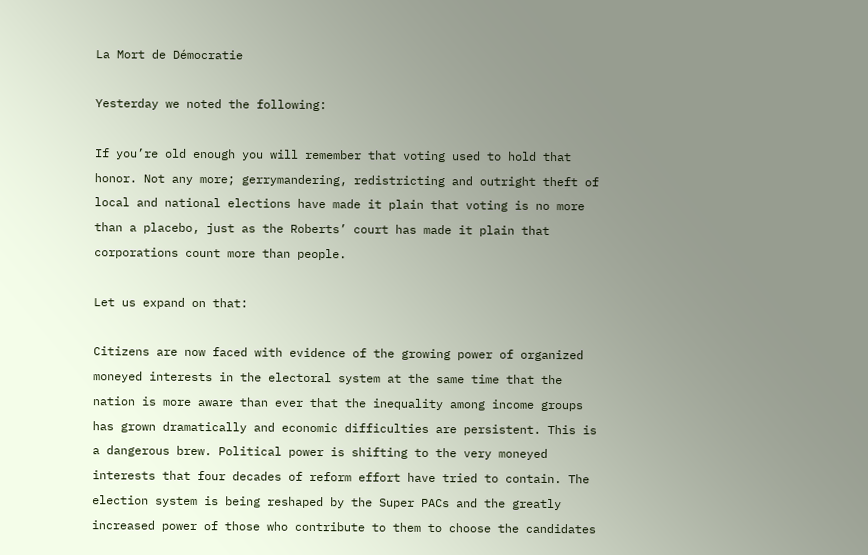La Mort de Démocratie

Yesterday we noted the following:

If you’re old enough you will remember that voting used to hold that honor. Not any more; gerrymandering, redistricting and outright theft of local and national elections have made it plain that voting is no more than a placebo, just as the Roberts’ court has made it plain that corporations count more than people.

Let us expand on that:

Citizens are now faced with evidence of the growing power of organized moneyed interests in the electoral system at the same time that the nation is more aware than ever that the inequality among income groups has grown dramatically and economic difficulties are persistent. This is a dangerous brew. Political power is shifting to the very moneyed interests that four decades of reform effort have tried to contain. The election system is being reshaped by the Super PACs and the greatly increased power of those who contribute to them to choose the candidates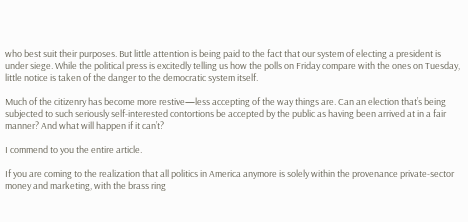who best suit their purposes. But little attention is being paid to the fact that our system of electing a president is under siege. While the political press is excitedly telling us how the polls on Friday compare with the ones on Tuesday, little notice is taken of the danger to the democratic system itself.

Much of the citizenry has become more restive—less accepting of the way things are. Can an election that’s being subjected to such seriously self-interested contortions be accepted by the public as having been arrived at in a fair manner? And what will happen if it can’t?

I commend to you the entire article.

If you are coming to the realization that all politics in America anymore is solely within the provenance private-sector money and marketing, with the brass ring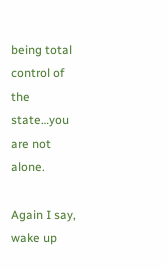being total control of the state…you are not alone.

Again I say, wake up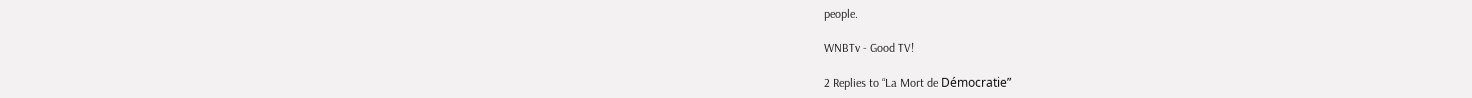people.

WNBTv - Good TV!

2 Replies to “La Mort de Démocratie”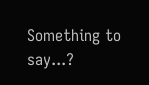Something to say...?